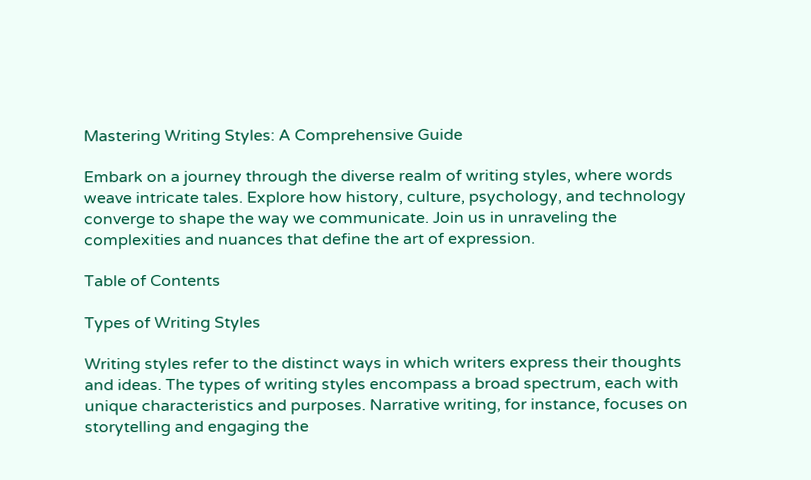Mastering Writing Styles: A Comprehensive Guide

Embark on a journey through the diverse realm of writing styles, where words weave intricate tales. Explore how history, culture, psychology, and technology converge to shape the way we communicate. Join us in unraveling the complexities and nuances that define the art of expression.

Table of Contents

Types of Writing Styles

Writing styles refer to the distinct ways in which writers express their thoughts and ideas. The types of writing styles encompass a broad spectrum, each with unique characteristics and purposes. Narrative writing, for instance, focuses on storytelling and engaging the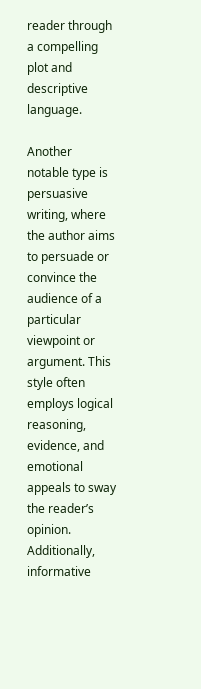reader through a compelling plot and descriptive language.

Another notable type is persuasive writing, where the author aims to persuade or convince the audience of a particular viewpoint or argument. This style often employs logical reasoning, evidence, and emotional appeals to sway the reader’s opinion. Additionally, informative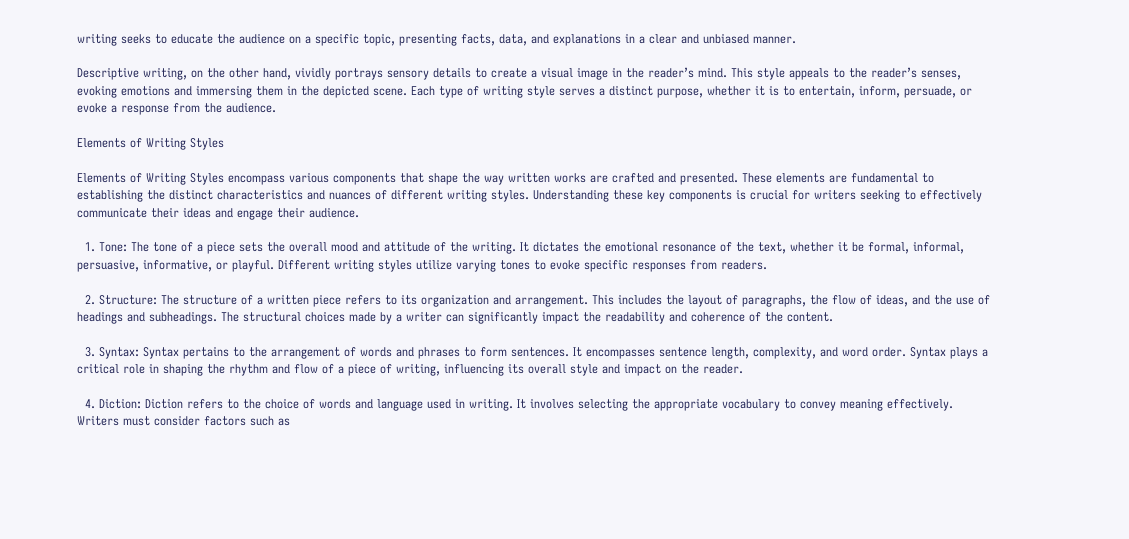writing seeks to educate the audience on a specific topic, presenting facts, data, and explanations in a clear and unbiased manner.

Descriptive writing, on the other hand, vividly portrays sensory details to create a visual image in the reader’s mind. This style appeals to the reader’s senses, evoking emotions and immersing them in the depicted scene. Each type of writing style serves a distinct purpose, whether it is to entertain, inform, persuade, or evoke a response from the audience.

Elements of Writing Styles

Elements of Writing Styles encompass various components that shape the way written works are crafted and presented. These elements are fundamental to establishing the distinct characteristics and nuances of different writing styles. Understanding these key components is crucial for writers seeking to effectively communicate their ideas and engage their audience.

  1. Tone: The tone of a piece sets the overall mood and attitude of the writing. It dictates the emotional resonance of the text, whether it be formal, informal, persuasive, informative, or playful. Different writing styles utilize varying tones to evoke specific responses from readers.

  2. Structure: The structure of a written piece refers to its organization and arrangement. This includes the layout of paragraphs, the flow of ideas, and the use of headings and subheadings. The structural choices made by a writer can significantly impact the readability and coherence of the content.

  3. Syntax: Syntax pertains to the arrangement of words and phrases to form sentences. It encompasses sentence length, complexity, and word order. Syntax plays a critical role in shaping the rhythm and flow of a piece of writing, influencing its overall style and impact on the reader.

  4. Diction: Diction refers to the choice of words and language used in writing. It involves selecting the appropriate vocabulary to convey meaning effectively. Writers must consider factors such as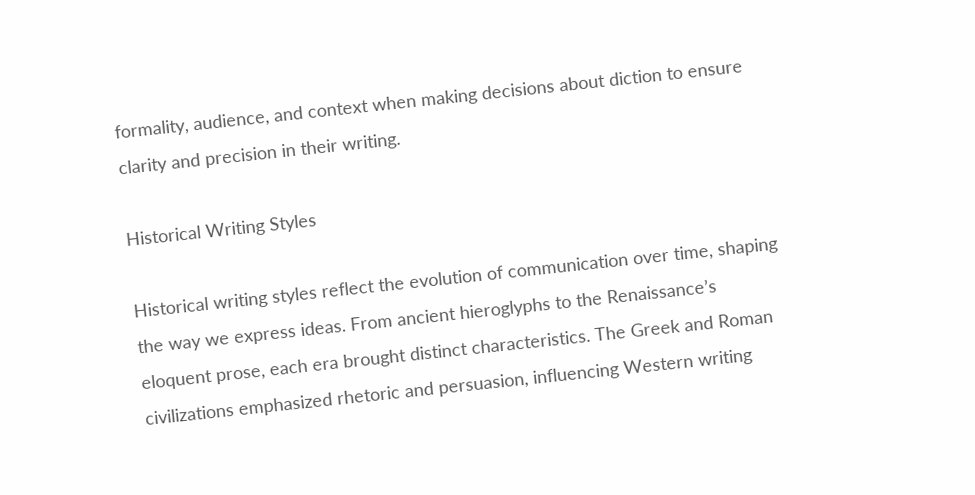formality, audience, and context when making decisions about diction to ensure clarity and precision in their writing.

Historical Writing Styles

Historical writing styles reflect the evolution of communication over time, shaping the way we express ideas. From ancient hieroglyphs to the Renaissance’s eloquent prose, each era brought distinct characteristics. The Greek and Roman civilizations emphasized rhetoric and persuasion, influencing Western writing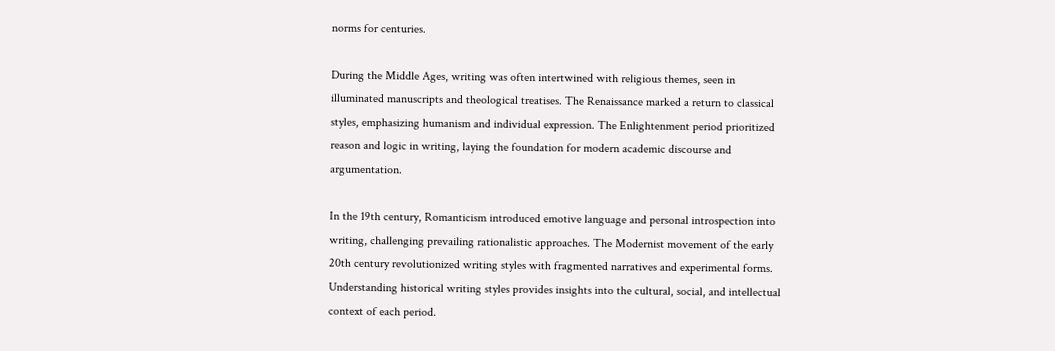norms for centuries.

During the Middle Ages, writing was often intertwined with religious themes, seen in illuminated manuscripts and theological treatises. The Renaissance marked a return to classical styles, emphasizing humanism and individual expression. The Enlightenment period prioritized reason and logic in writing, laying the foundation for modern academic discourse and argumentation.

In the 19th century, Romanticism introduced emotive language and personal introspection into writing, challenging prevailing rationalistic approaches. The Modernist movement of the early 20th century revolutionized writing styles with fragmented narratives and experimental forms. Understanding historical writing styles provides insights into the cultural, social, and intellectual context of each period.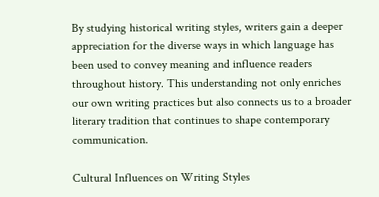By studying historical writing styles, writers gain a deeper appreciation for the diverse ways in which language has been used to convey meaning and influence readers throughout history. This understanding not only enriches our own writing practices but also connects us to a broader literary tradition that continues to shape contemporary communication.

Cultural Influences on Writing Styles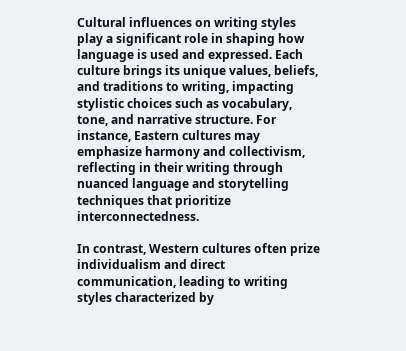Cultural influences on writing styles play a significant role in shaping how language is used and expressed. Each culture brings its unique values, beliefs, and traditions to writing, impacting stylistic choices such as vocabulary, tone, and narrative structure. For instance, Eastern cultures may emphasize harmony and collectivism, reflecting in their writing through nuanced language and storytelling techniques that prioritize interconnectedness.

In contrast, Western cultures often prize individualism and direct communication, leading to writing styles characterized by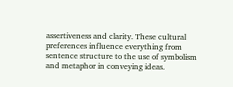assertiveness and clarity. These cultural preferences influence everything from sentence structure to the use of symbolism and metaphor in conveying ideas.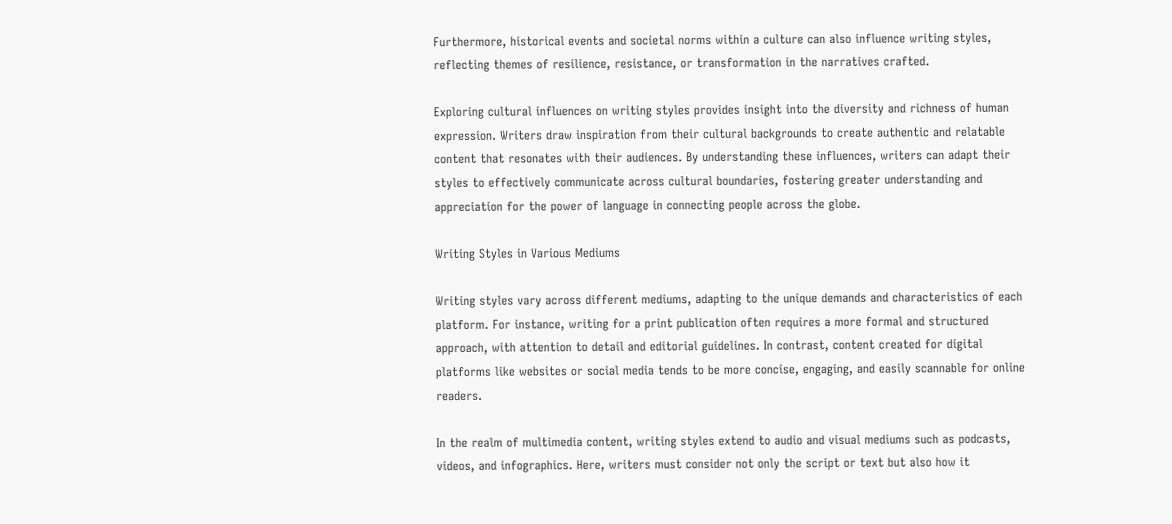Furthermore, historical events and societal norms within a culture can also influence writing styles, reflecting themes of resilience, resistance, or transformation in the narratives crafted.

Exploring cultural influences on writing styles provides insight into the diversity and richness of human expression. Writers draw inspiration from their cultural backgrounds to create authentic and relatable content that resonates with their audiences. By understanding these influences, writers can adapt their styles to effectively communicate across cultural boundaries, fostering greater understanding and appreciation for the power of language in connecting people across the globe.

Writing Styles in Various Mediums

Writing styles vary across different mediums, adapting to the unique demands and characteristics of each platform. For instance, writing for a print publication often requires a more formal and structured approach, with attention to detail and editorial guidelines. In contrast, content created for digital platforms like websites or social media tends to be more concise, engaging, and easily scannable for online readers.

In the realm of multimedia content, writing styles extend to audio and visual mediums such as podcasts, videos, and infographics. Here, writers must consider not only the script or text but also how it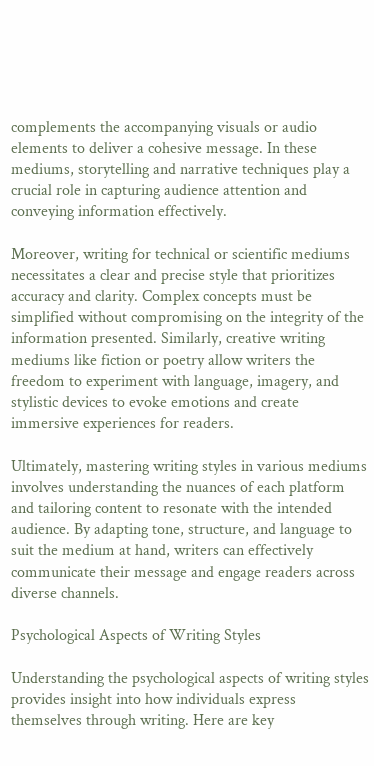complements the accompanying visuals or audio elements to deliver a cohesive message. In these mediums, storytelling and narrative techniques play a crucial role in capturing audience attention and conveying information effectively.

Moreover, writing for technical or scientific mediums necessitates a clear and precise style that prioritizes accuracy and clarity. Complex concepts must be simplified without compromising on the integrity of the information presented. Similarly, creative writing mediums like fiction or poetry allow writers the freedom to experiment with language, imagery, and stylistic devices to evoke emotions and create immersive experiences for readers.

Ultimately, mastering writing styles in various mediums involves understanding the nuances of each platform and tailoring content to resonate with the intended audience. By adapting tone, structure, and language to suit the medium at hand, writers can effectively communicate their message and engage readers across diverse channels.

Psychological Aspects of Writing Styles

Understanding the psychological aspects of writing styles provides insight into how individuals express themselves through writing. Here are key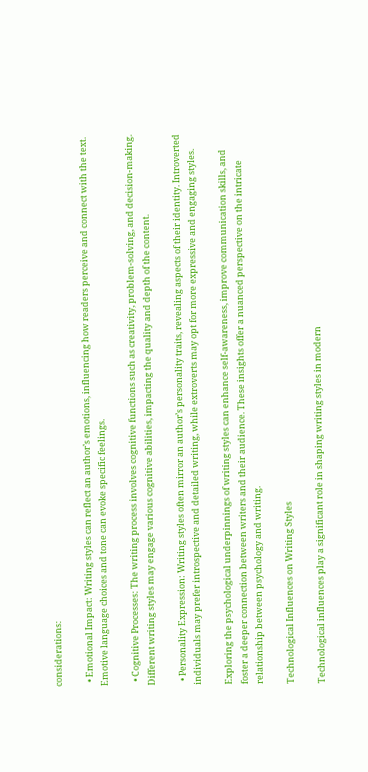considerations:

  • Emotional Impact: Writing styles can reflect an author’s emotions, influencing how readers perceive and connect with the text. Emotive language choices and tone can evoke specific feelings.

  • Cognitive Processes: The writing process involves cognitive functions such as creativity, problem-solving, and decision-making. Different writing styles may engage various cognitive abilities, impacting the quality and depth of the content.

  • Personality Expression: Writing styles often mirror an author’s personality traits, revealing aspects of their identity. Introverted individuals may prefer introspective and detailed writing, while extroverts may opt for more expressive and engaging styles.

Exploring the psychological underpinnings of writing styles can enhance self-awareness, improve communication skills, and foster a deeper connection between writers and their audience. These insights offer a nuanced perspective on the intricate relationship between psychology and writing.

Technological Influences on Writing Styles

Technological influences play a significant role in shaping writing styles in modern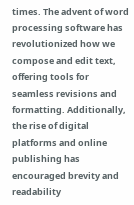times. The advent of word processing software has revolutionized how we compose and edit text, offering tools for seamless revisions and formatting. Additionally, the rise of digital platforms and online publishing has encouraged brevity and readability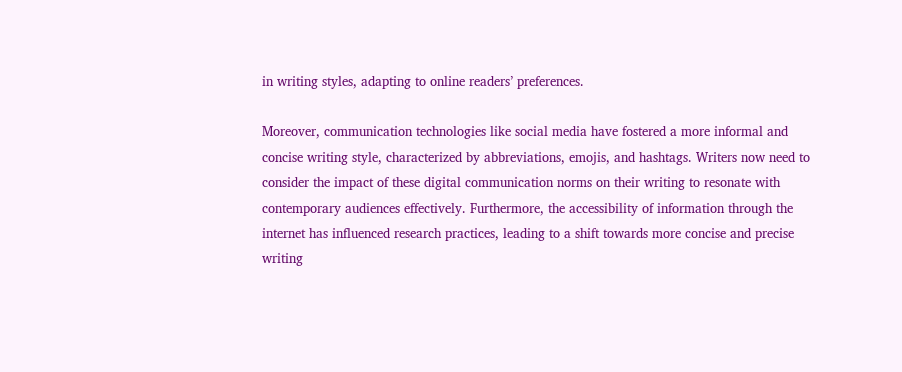in writing styles, adapting to online readers’ preferences.

Moreover, communication technologies like social media have fostered a more informal and concise writing style, characterized by abbreviations, emojis, and hashtags. Writers now need to consider the impact of these digital communication norms on their writing to resonate with contemporary audiences effectively. Furthermore, the accessibility of information through the internet has influenced research practices, leading to a shift towards more concise and precise writing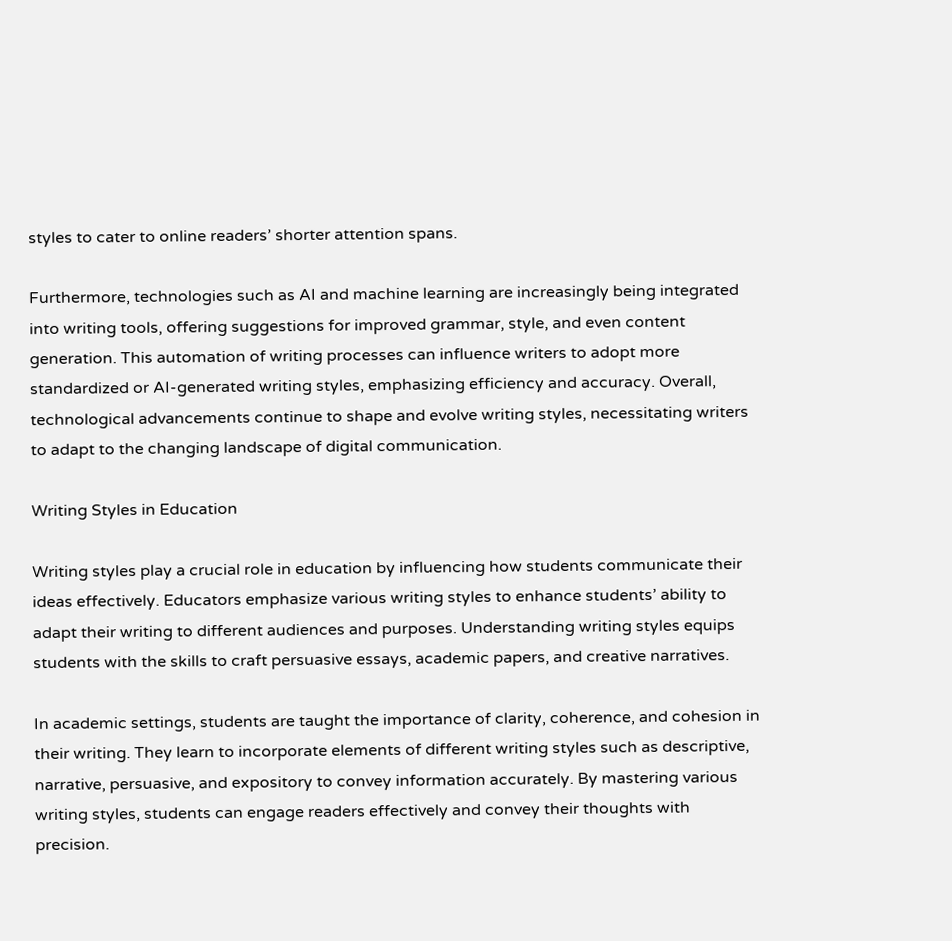styles to cater to online readers’ shorter attention spans.

Furthermore, technologies such as AI and machine learning are increasingly being integrated into writing tools, offering suggestions for improved grammar, style, and even content generation. This automation of writing processes can influence writers to adopt more standardized or AI-generated writing styles, emphasizing efficiency and accuracy. Overall, technological advancements continue to shape and evolve writing styles, necessitating writers to adapt to the changing landscape of digital communication.

Writing Styles in Education

Writing styles play a crucial role in education by influencing how students communicate their ideas effectively. Educators emphasize various writing styles to enhance students’ ability to adapt their writing to different audiences and purposes. Understanding writing styles equips students with the skills to craft persuasive essays, academic papers, and creative narratives.

In academic settings, students are taught the importance of clarity, coherence, and cohesion in their writing. They learn to incorporate elements of different writing styles such as descriptive, narrative, persuasive, and expository to convey information accurately. By mastering various writing styles, students can engage readers effectively and convey their thoughts with precision.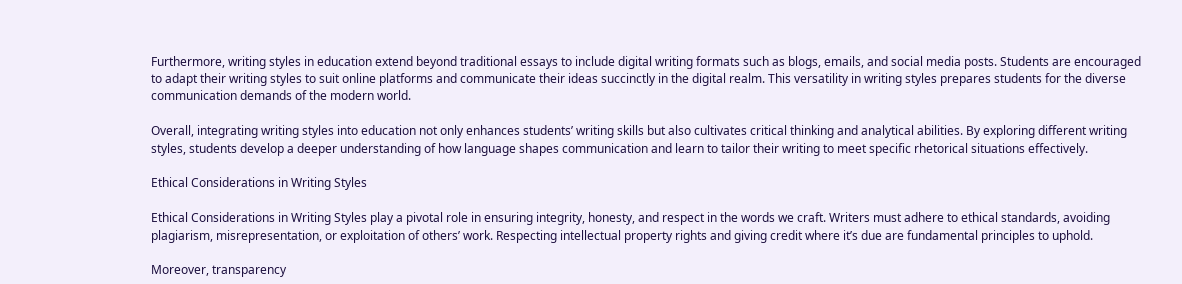Furthermore, writing styles in education extend beyond traditional essays to include digital writing formats such as blogs, emails, and social media posts. Students are encouraged to adapt their writing styles to suit online platforms and communicate their ideas succinctly in the digital realm. This versatility in writing styles prepares students for the diverse communication demands of the modern world.

Overall, integrating writing styles into education not only enhances students’ writing skills but also cultivates critical thinking and analytical abilities. By exploring different writing styles, students develop a deeper understanding of how language shapes communication and learn to tailor their writing to meet specific rhetorical situations effectively.

Ethical Considerations in Writing Styles

Ethical Considerations in Writing Styles play a pivotal role in ensuring integrity, honesty, and respect in the words we craft. Writers must adhere to ethical standards, avoiding plagiarism, misrepresentation, or exploitation of others’ work. Respecting intellectual property rights and giving credit where it’s due are fundamental principles to uphold.

Moreover, transparency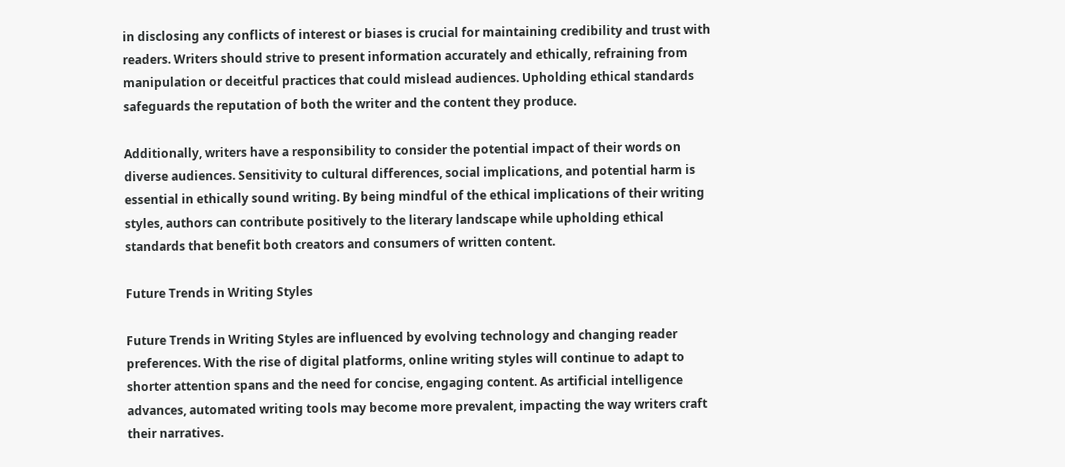in disclosing any conflicts of interest or biases is crucial for maintaining credibility and trust with readers. Writers should strive to present information accurately and ethically, refraining from manipulation or deceitful practices that could mislead audiences. Upholding ethical standards safeguards the reputation of both the writer and the content they produce.

Additionally, writers have a responsibility to consider the potential impact of their words on diverse audiences. Sensitivity to cultural differences, social implications, and potential harm is essential in ethically sound writing. By being mindful of the ethical implications of their writing styles, authors can contribute positively to the literary landscape while upholding ethical standards that benefit both creators and consumers of written content.

Future Trends in Writing Styles

Future Trends in Writing Styles are influenced by evolving technology and changing reader preferences. With the rise of digital platforms, online writing styles will continue to adapt to shorter attention spans and the need for concise, engaging content. As artificial intelligence advances, automated writing tools may become more prevalent, impacting the way writers craft their narratives.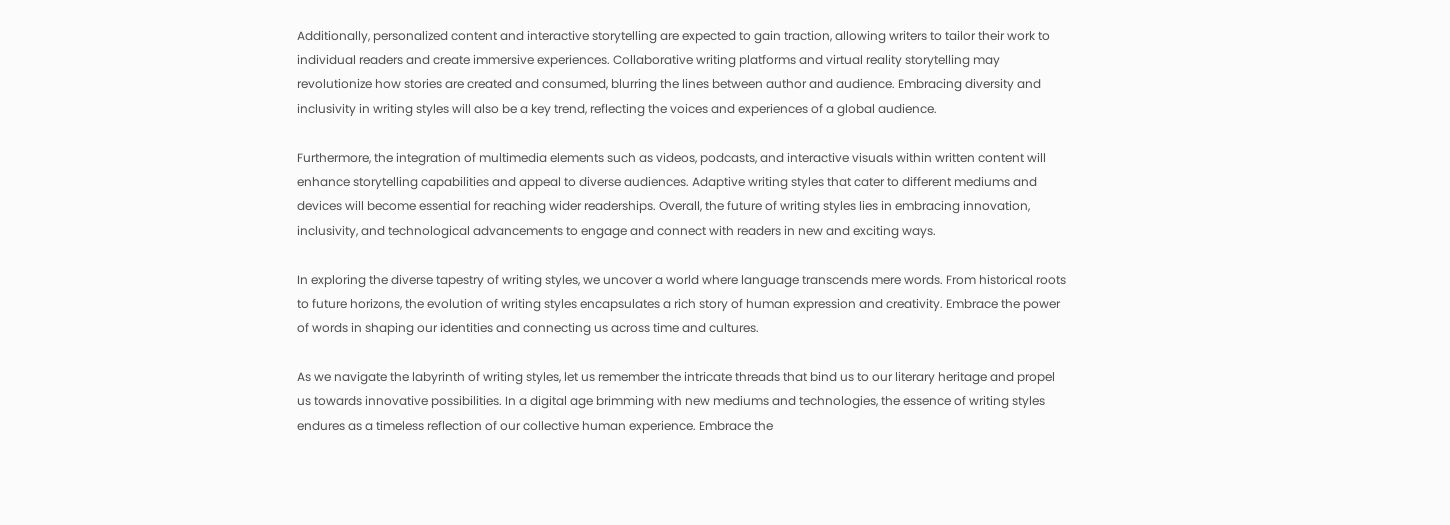Additionally, personalized content and interactive storytelling are expected to gain traction, allowing writers to tailor their work to individual readers and create immersive experiences. Collaborative writing platforms and virtual reality storytelling may revolutionize how stories are created and consumed, blurring the lines between author and audience. Embracing diversity and inclusivity in writing styles will also be a key trend, reflecting the voices and experiences of a global audience.

Furthermore, the integration of multimedia elements such as videos, podcasts, and interactive visuals within written content will enhance storytelling capabilities and appeal to diverse audiences. Adaptive writing styles that cater to different mediums and devices will become essential for reaching wider readerships. Overall, the future of writing styles lies in embracing innovation, inclusivity, and technological advancements to engage and connect with readers in new and exciting ways.

In exploring the diverse tapestry of writing styles, we uncover a world where language transcends mere words. From historical roots to future horizons, the evolution of writing styles encapsulates a rich story of human expression and creativity. Embrace the power of words in shaping our identities and connecting us across time and cultures.

As we navigate the labyrinth of writing styles, let us remember the intricate threads that bind us to our literary heritage and propel us towards innovative possibilities. In a digital age brimming with new mediums and technologies, the essence of writing styles endures as a timeless reflection of our collective human experience. Embrace the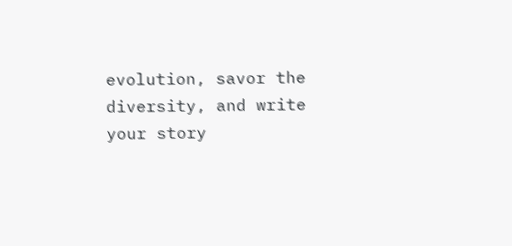evolution, savor the diversity, and write your story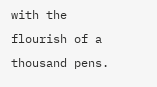with the flourish of a thousand pens.